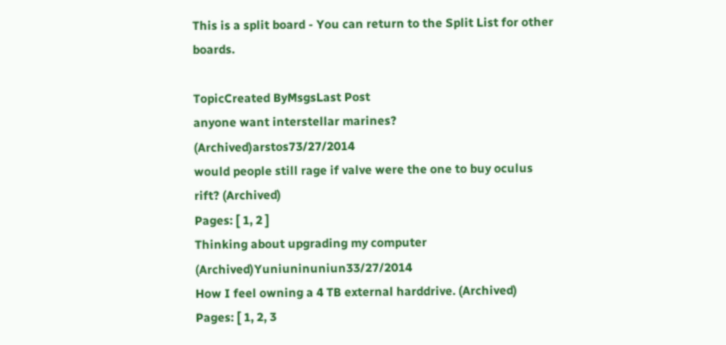This is a split board - You can return to the Split List for other boards.

TopicCreated ByMsgsLast Post
anyone want interstellar marines? (Archived)arstos73/27/2014
would people still rage if valve were the one to buy oculus rift? (Archived)
Pages: [ 1, 2 ]
Thinking about upgrading my computer (Archived)Yuniuninuniun33/27/2014
How I feel owning a 4 TB external harddrive. (Archived)
Pages: [ 1, 2, 3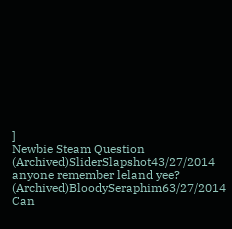]
Newbie Steam Question (Archived)SliderSlapshot43/27/2014
anyone remember leland yee? (Archived)BloodySeraphim63/27/2014
Can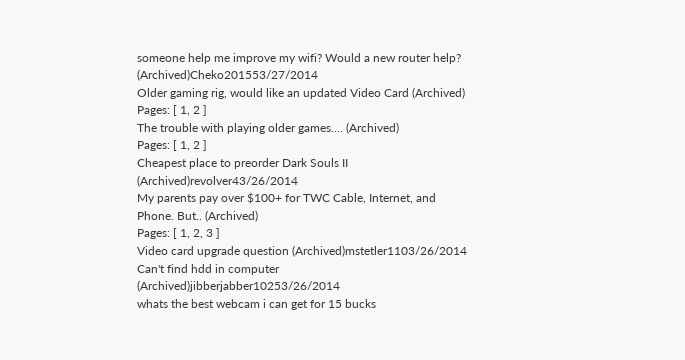someone help me improve my wifi? Would a new router help? (Archived)Cheko201553/27/2014
Older gaming rig, would like an updated Video Card (Archived)
Pages: [ 1, 2 ]
The trouble with playing older games.... (Archived)
Pages: [ 1, 2 ]
Cheapest place to preorder Dark Souls II (Archived)revolver43/26/2014
My parents pay over $100+ for TWC Cable, Internet, and Phone. But.. (Archived)
Pages: [ 1, 2, 3 ]
Video card upgrade question (Archived)mstetler1103/26/2014
Can't find hdd in computer (Archived)jibberjabber10253/26/2014
whats the best webcam i can get for 15 bucks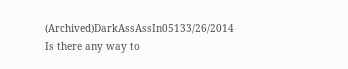(Archived)DarkAssAssIn05133/26/2014
Is there any way to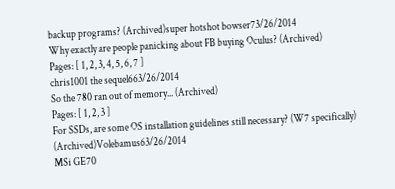backup programs? (Archived)super hotshot bowser73/26/2014
Why exactly are people panicking about FB buying Oculus? (Archived)
Pages: [ 1, 2, 3, 4, 5, 6, 7 ]
chris1001 the sequel663/26/2014
So the 780 ran out of memory... (Archived)
Pages: [ 1, 2, 3 ]
For SSDs, are some OS installation guidelines still necessary? (W7 specifically) (Archived)Volebamus63/26/2014
MSi GE70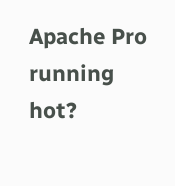Apache Pro running hot?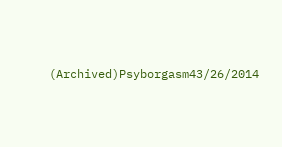(Archived)Psyborgasm43/26/2014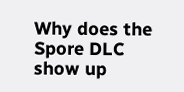Why does the Spore DLC show up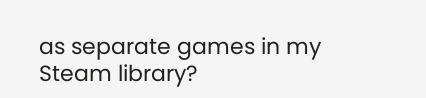as separate games in my Steam library?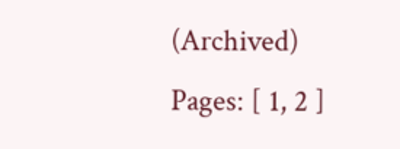(Archived)
Pages: [ 1, 2 ]